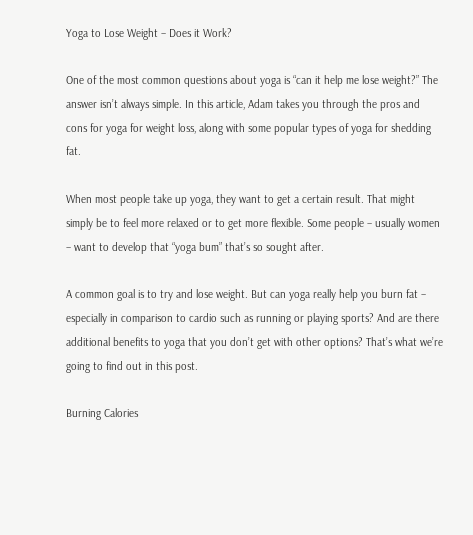Yoga to Lose Weight – Does it Work?

One of the most common questions about yoga is “can it help me lose weight?” The answer isn’t always simple. In this article, Adam takes you through the pros and cons for yoga for weight loss, along with some popular types of yoga for shedding fat.

When most people take up yoga, they want to get a certain result. That might simply be to feel more relaxed or to get more flexible. Some people – usually women – want to develop that “yoga bum” that’s so sought after.

A common goal is to try and lose weight. But can yoga really help you burn fat – especially in comparison to cardio such as running or playing sports? And are there additional benefits to yoga that you don’t get with other options? That’s what we’re going to find out in this post.

Burning Calories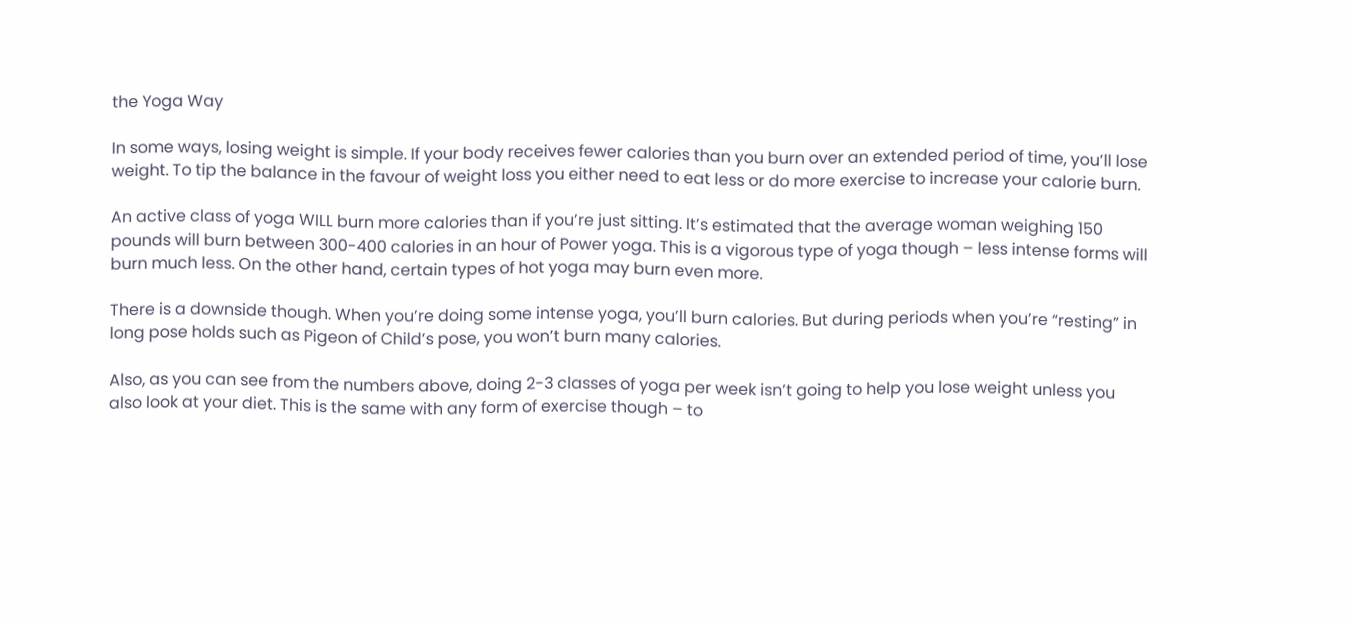the Yoga Way

In some ways, losing weight is simple. If your body receives fewer calories than you burn over an extended period of time, you’ll lose weight. To tip the balance in the favour of weight loss you either need to eat less or do more exercise to increase your calorie burn.

An active class of yoga WILL burn more calories than if you’re just sitting. It’s estimated that the average woman weighing 150 pounds will burn between 300-400 calories in an hour of Power yoga. This is a vigorous type of yoga though – less intense forms will burn much less. On the other hand, certain types of hot yoga may burn even more.

There is a downside though. When you’re doing some intense yoga, you’ll burn calories. But during periods when you’re “resting” in long pose holds such as Pigeon of Child’s pose, you won’t burn many calories.

Also, as you can see from the numbers above, doing 2-3 classes of yoga per week isn’t going to help you lose weight unless you also look at your diet. This is the same with any form of exercise though – to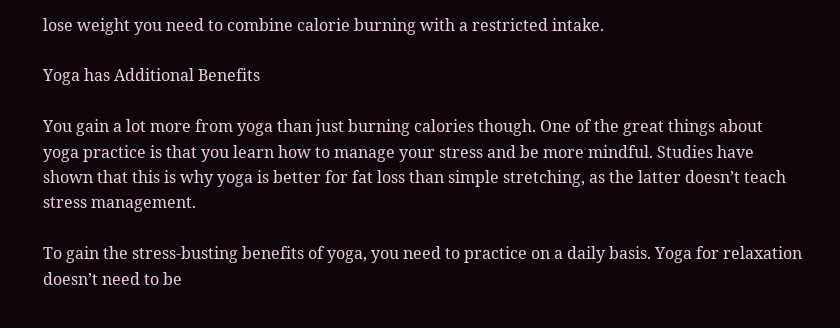lose weight you need to combine calorie burning with a restricted intake.

Yoga has Additional Benefits

You gain a lot more from yoga than just burning calories though. One of the great things about yoga practice is that you learn how to manage your stress and be more mindful. Studies have shown that this is why yoga is better for fat loss than simple stretching, as the latter doesn’t teach stress management.

To gain the stress-busting benefits of yoga, you need to practice on a daily basis. Yoga for relaxation doesn’t need to be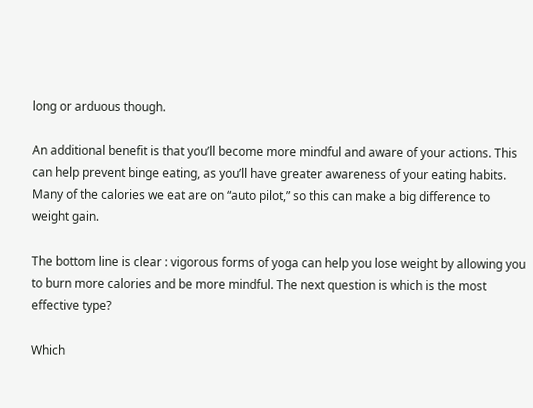long or arduous though.

An additional benefit is that you’ll become more mindful and aware of your actions. This can help prevent binge eating, as you’ll have greater awareness of your eating habits. Many of the calories we eat are on “auto pilot,” so this can make a big difference to weight gain.

The bottom line is clear : vigorous forms of yoga can help you lose weight by allowing you to burn more calories and be more mindful. The next question is which is the most effective type?

Which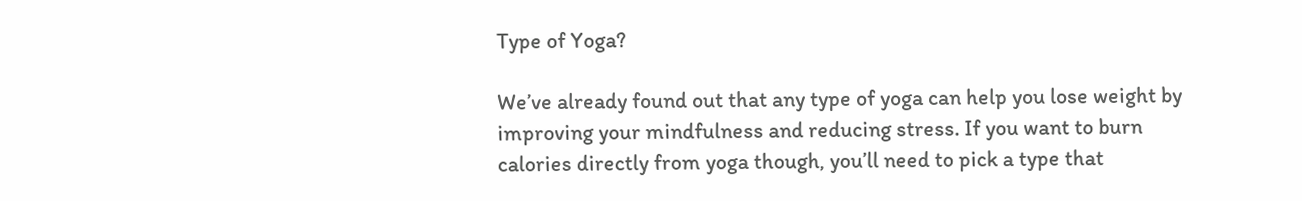Type of Yoga?

We’ve already found out that any type of yoga can help you lose weight by improving your mindfulness and reducing stress. If you want to burn calories directly from yoga though, you’ll need to pick a type that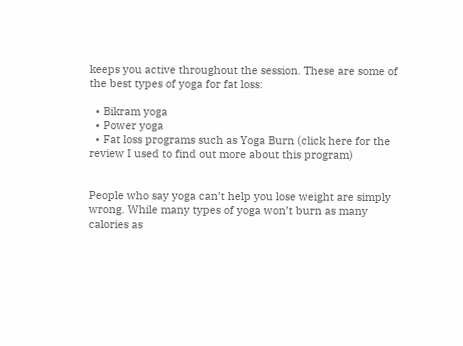keeps you active throughout the session. These are some of the best types of yoga for fat loss:

  • Bikram yoga
  • Power yoga
  • Fat loss programs such as Yoga Burn (click here for the review I used to find out more about this program)


People who say yoga can’t help you lose weight are simply wrong. While many types of yoga won’t burn as many calories as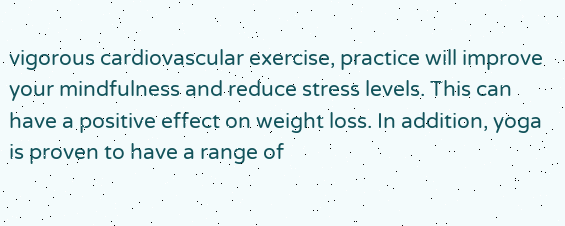vigorous cardiovascular exercise, practice will improve your mindfulness and reduce stress levels. This can have a positive effect on weight loss. In addition, yoga is proven to have a range of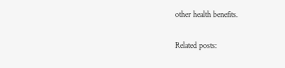other health benefits.

Related posts: